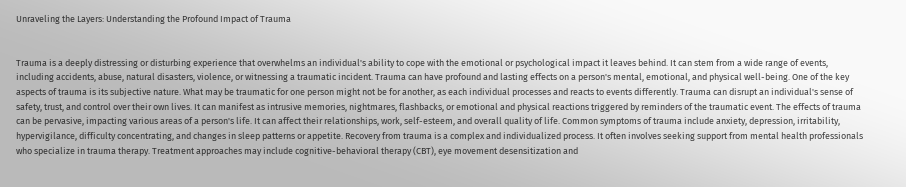Unraveling the Layers: Understanding the Profound Impact of Trauma


Trauma is a deeply distressing or disturbing experience that overwhelms an individual's ability to cope with the emotional or psychological impact it leaves behind. It can stem from a wide range of events, including accidents, abuse, natural disasters, violence, or witnessing a traumatic incident. Trauma can have profound and lasting effects on a person's mental, emotional, and physical well-being. One of the key aspects of trauma is its subjective nature. What may be traumatic for one person might not be for another, as each individual processes and reacts to events differently. Trauma can disrupt an individual's sense of safety, trust, and control over their own lives. It can manifest as intrusive memories, nightmares, flashbacks, or emotional and physical reactions triggered by reminders of the traumatic event. The effects of trauma can be pervasive, impacting various areas of a person's life. It can affect their relationships, work, self-esteem, and overall quality of life. Common symptoms of trauma include anxiety, depression, irritability, hypervigilance, difficulty concentrating, and changes in sleep patterns or appetite. Recovery from trauma is a complex and individualized process. It often involves seeking support from mental health professionals who specialize in trauma therapy. Treatment approaches may include cognitive-behavioral therapy (CBT), eye movement desensitization and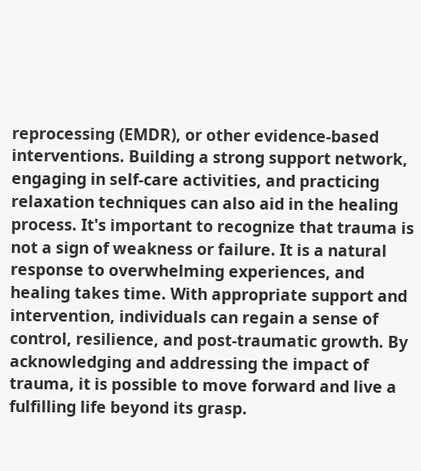reprocessing (EMDR), or other evidence-based interventions. Building a strong support network, engaging in self-care activities, and practicing relaxation techniques can also aid in the healing process. It's important to recognize that trauma is not a sign of weakness or failure. It is a natural response to overwhelming experiences, and healing takes time. With appropriate support and intervention, individuals can regain a sense of control, resilience, and post-traumatic growth. By acknowledging and addressing the impact of trauma, it is possible to move forward and live a fulfilling life beyond its grasp.